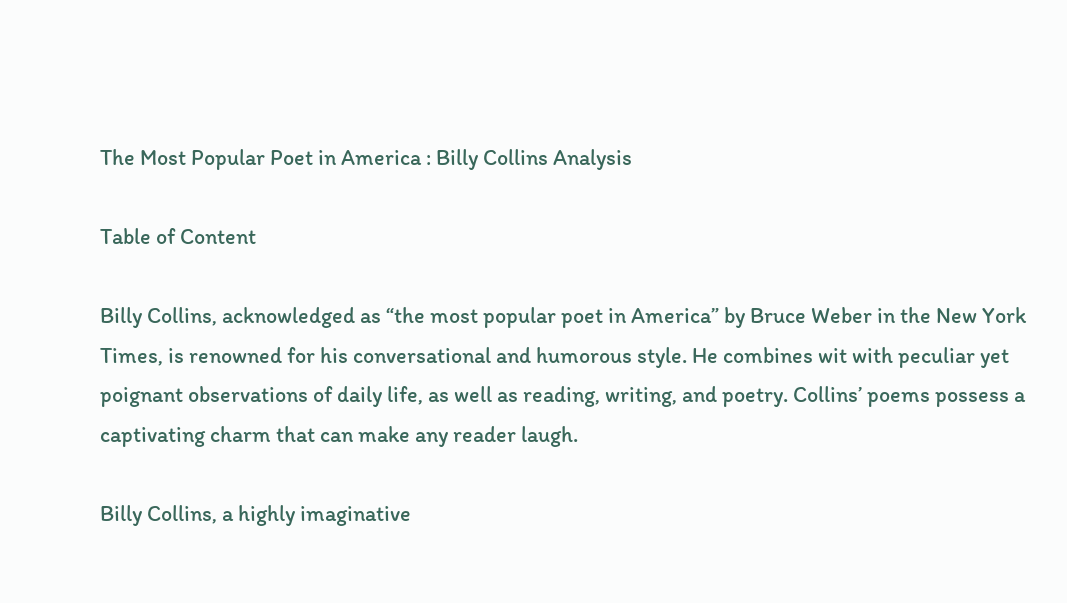The Most Popular Poet in America : Billy Collins Analysis

Table of Content

Billy Collins, acknowledged as “the most popular poet in America” by Bruce Weber in the New York Times, is renowned for his conversational and humorous style. He combines wit with peculiar yet poignant observations of daily life, as well as reading, writing, and poetry. Collins’ poems possess a captivating charm that can make any reader laugh.

Billy Collins, a highly imaginative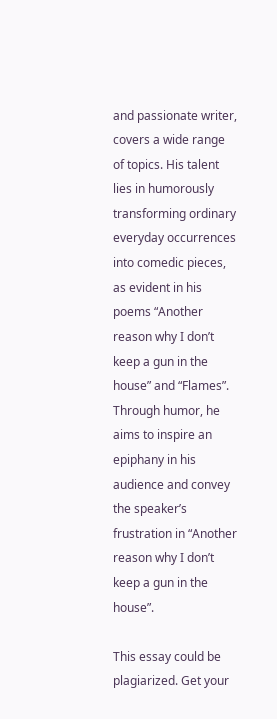and passionate writer, covers a wide range of topics. His talent lies in humorously transforming ordinary everyday occurrences into comedic pieces, as evident in his poems “Another reason why I don’t keep a gun in the house” and “Flames”. Through humor, he aims to inspire an epiphany in his audience and convey the speaker’s frustration in “Another reason why I don’t keep a gun in the house”.

This essay could be plagiarized. Get your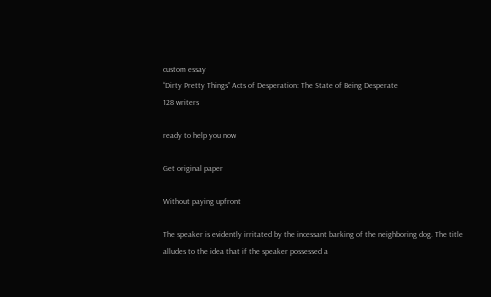custom essay
“Dirty Pretty Things” Acts of Desperation: The State of Being Desperate
128 writers

ready to help you now

Get original paper

Without paying upfront

The speaker is evidently irritated by the incessant barking of the neighboring dog. The title alludes to the idea that if the speaker possessed a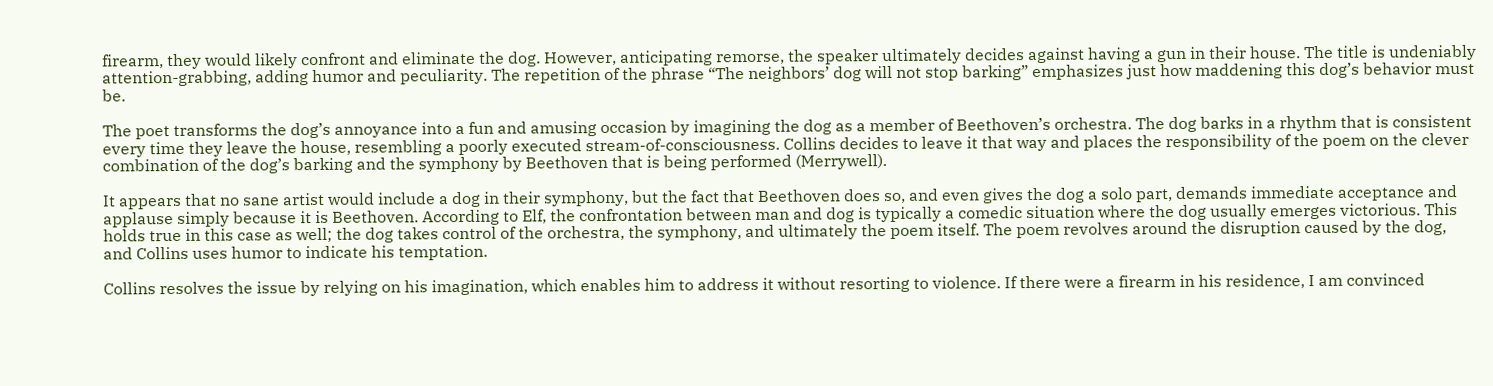firearm, they would likely confront and eliminate the dog. However, anticipating remorse, the speaker ultimately decides against having a gun in their house. The title is undeniably attention-grabbing, adding humor and peculiarity. The repetition of the phrase “The neighbors’ dog will not stop barking” emphasizes just how maddening this dog’s behavior must be.

The poet transforms the dog’s annoyance into a fun and amusing occasion by imagining the dog as a member of Beethoven’s orchestra. The dog barks in a rhythm that is consistent every time they leave the house, resembling a poorly executed stream-of-consciousness. Collins decides to leave it that way and places the responsibility of the poem on the clever combination of the dog’s barking and the symphony by Beethoven that is being performed (Merrywell).

It appears that no sane artist would include a dog in their symphony, but the fact that Beethoven does so, and even gives the dog a solo part, demands immediate acceptance and applause simply because it is Beethoven. According to Elf, the confrontation between man and dog is typically a comedic situation where the dog usually emerges victorious. This holds true in this case as well; the dog takes control of the orchestra, the symphony, and ultimately the poem itself. The poem revolves around the disruption caused by the dog, and Collins uses humor to indicate his temptation.

Collins resolves the issue by relying on his imagination, which enables him to address it without resorting to violence. If there were a firearm in his residence, I am convinced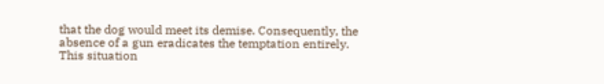that the dog would meet its demise. Consequently, the absence of a gun eradicates the temptation entirely. This situation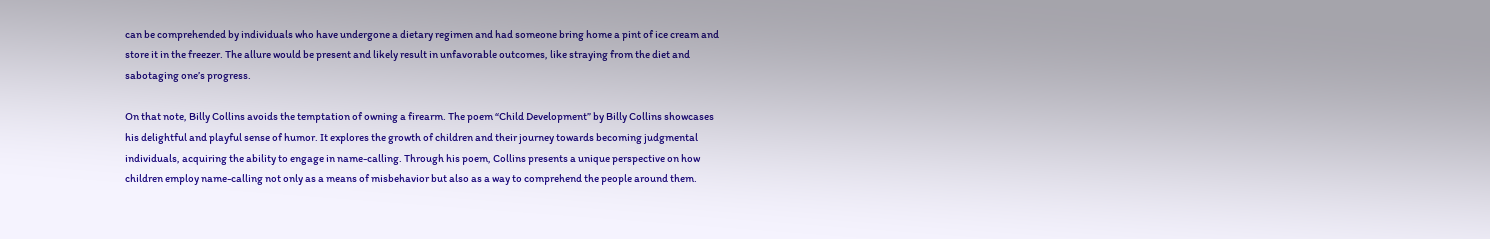can be comprehended by individuals who have undergone a dietary regimen and had someone bring home a pint of ice cream and store it in the freezer. The allure would be present and likely result in unfavorable outcomes, like straying from the diet and sabotaging one’s progress.

On that note, Billy Collins avoids the temptation of owning a firearm. The poem “Child Development” by Billy Collins showcases his delightful and playful sense of humor. It explores the growth of children and their journey towards becoming judgmental individuals, acquiring the ability to engage in name-calling. Through his poem, Collins presents a unique perspective on how children employ name-calling not only as a means of misbehavior but also as a way to comprehend the people around them.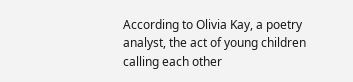According to Olivia Kay, a poetry analyst, the act of young children calling each other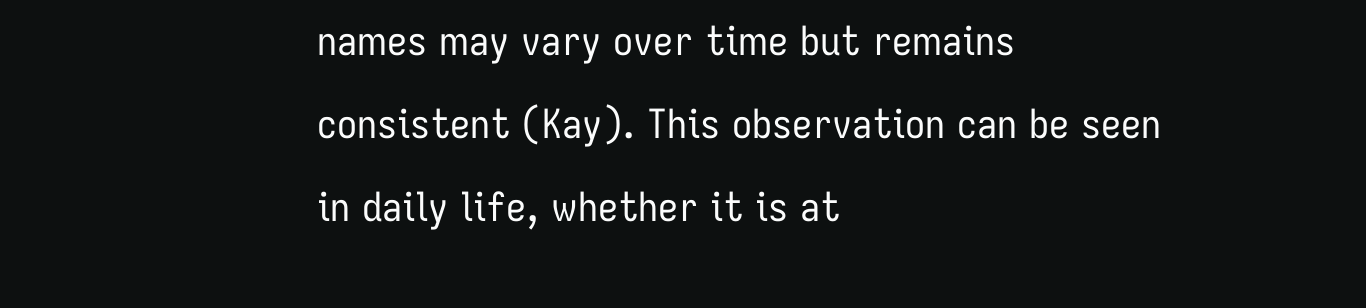names may vary over time but remains consistent (Kay). This observation can be seen in daily life, whether it is at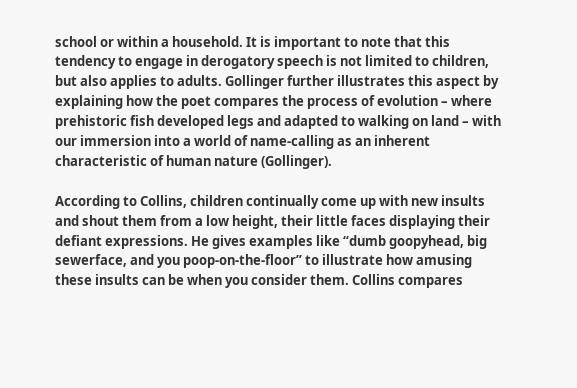school or within a household. It is important to note that this tendency to engage in derogatory speech is not limited to children, but also applies to adults. Gollinger further illustrates this aspect by explaining how the poet compares the process of evolution – where prehistoric fish developed legs and adapted to walking on land – with our immersion into a world of name-calling as an inherent characteristic of human nature (Gollinger).

According to Collins, children continually come up with new insults and shout them from a low height, their little faces displaying their defiant expressions. He gives examples like “dumb goopyhead, big sewerface, and you poop-on-the-floor” to illustrate how amusing these insults can be when you consider them. Collins compares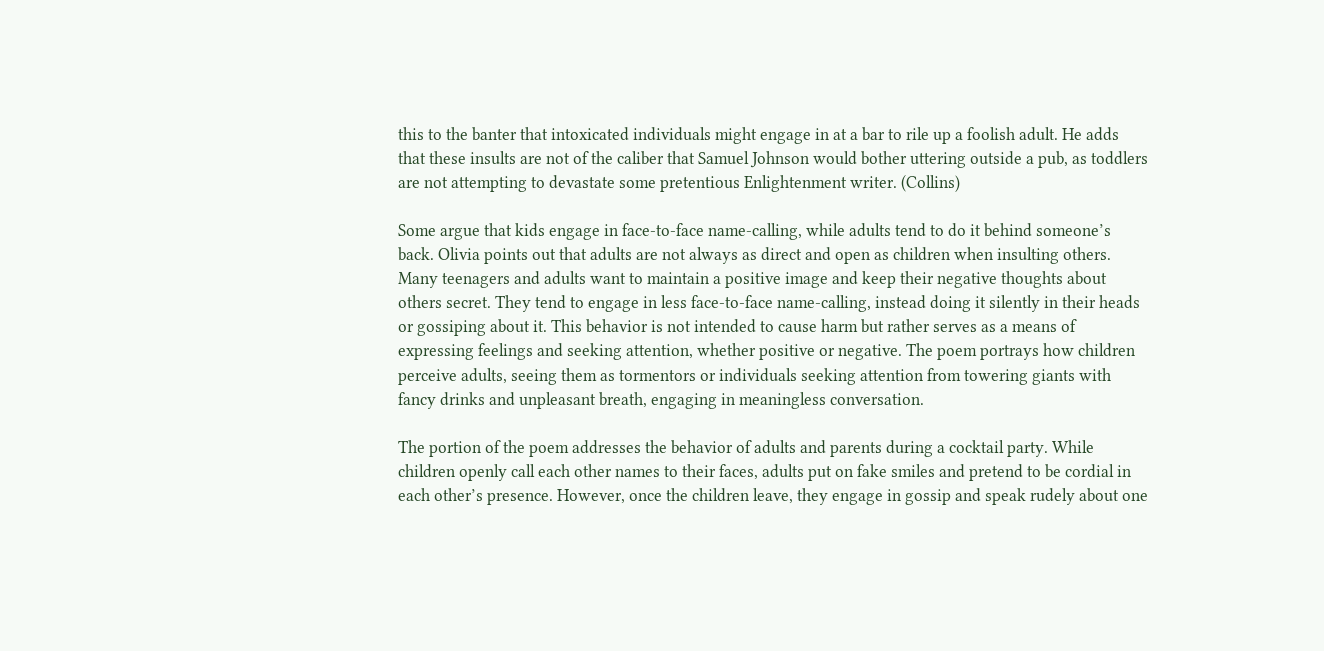this to the banter that intoxicated individuals might engage in at a bar to rile up a foolish adult. He adds that these insults are not of the caliber that Samuel Johnson would bother uttering outside a pub, as toddlers are not attempting to devastate some pretentious Enlightenment writer. (Collins)

Some argue that kids engage in face-to-face name-calling, while adults tend to do it behind someone’s back. Olivia points out that adults are not always as direct and open as children when insulting others. Many teenagers and adults want to maintain a positive image and keep their negative thoughts about others secret. They tend to engage in less face-to-face name-calling, instead doing it silently in their heads or gossiping about it. This behavior is not intended to cause harm but rather serves as a means of expressing feelings and seeking attention, whether positive or negative. The poem portrays how children perceive adults, seeing them as tormentors or individuals seeking attention from towering giants with fancy drinks and unpleasant breath, engaging in meaningless conversation.

The portion of the poem addresses the behavior of adults and parents during a cocktail party. While children openly call each other names to their faces, adults put on fake smiles and pretend to be cordial in each other’s presence. However, once the children leave, they engage in gossip and speak rudely about one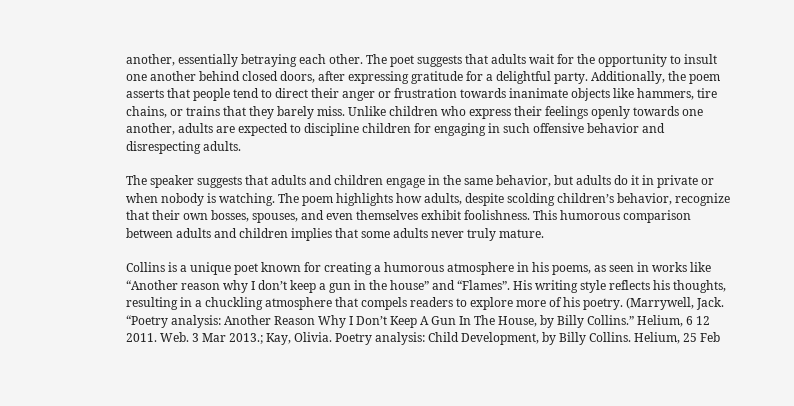another, essentially betraying each other. The poet suggests that adults wait for the opportunity to insult one another behind closed doors, after expressing gratitude for a delightful party. Additionally, the poem asserts that people tend to direct their anger or frustration towards inanimate objects like hammers, tire chains, or trains that they barely miss. Unlike children who express their feelings openly towards one another, adults are expected to discipline children for engaging in such offensive behavior and disrespecting adults.

The speaker suggests that adults and children engage in the same behavior, but adults do it in private or when nobody is watching. The poem highlights how adults, despite scolding children’s behavior, recognize that their own bosses, spouses, and even themselves exhibit foolishness. This humorous comparison between adults and children implies that some adults never truly mature.

Collins is a unique poet known for creating a humorous atmosphere in his poems, as seen in works like “Another reason why I don’t keep a gun in the house” and “Flames”. His writing style reflects his thoughts, resulting in a chuckling atmosphere that compels readers to explore more of his poetry. (Marrywell, Jack. “Poetry analysis: Another Reason Why I Don’t Keep A Gun In The House, by Billy Collins.” Helium, 6 12 2011. Web. 3 Mar 2013.; Kay, Olivia. Poetry analysis: Child Development, by Billy Collins. Helium, 25 Feb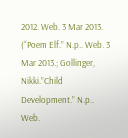2012. Web. 3 Mar 2013. (“Poem Elf.” N.p.. Web. 3 Mar 2013.; Gollinger, Nikki.”Child Development.” N.p.. Web.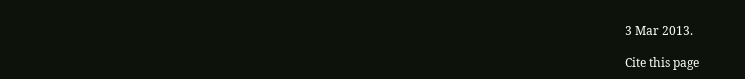3 Mar 2013.

Cite this page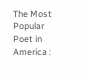The Most Popular Poet in America :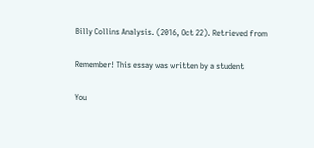Billy Collins Analysis. (2016, Oct 22). Retrieved from

Remember! This essay was written by a student

You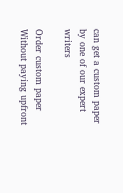can get a custom paper by one of our expert writers

Order custom paper Without paying upfront